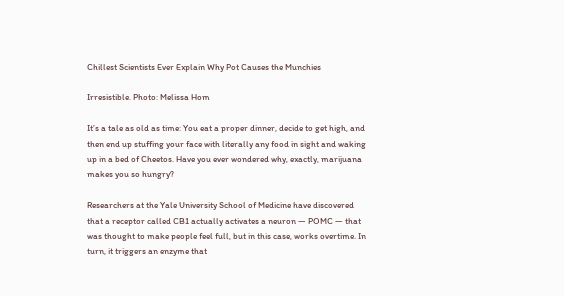Chillest Scientists Ever Explain Why Pot Causes the Munchies

Irresistible. Photo: Melissa Hom

It’s a tale as old as time: You eat a proper dinner, decide to get high, and then end up stuffing your face with literally any food in sight and waking up in a bed of Cheetos. Have you ever wondered why, exactly, marijuana makes you so hungry?

Researchers at the Yale University School of Medicine have discovered that a receptor called CB1 actually activates a neuron — POMC — that was thought to make people feel full, but in this case, works overtime. In turn, it triggers an enzyme that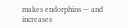makes endorphins — and increases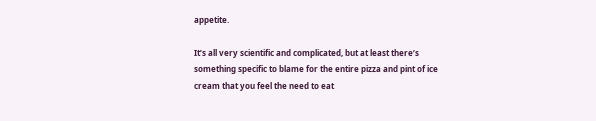appetite.

It’s all very scientific and complicated, but at least there’s something specific to blame for the entire pizza and pint of ice cream that you feel the need to eat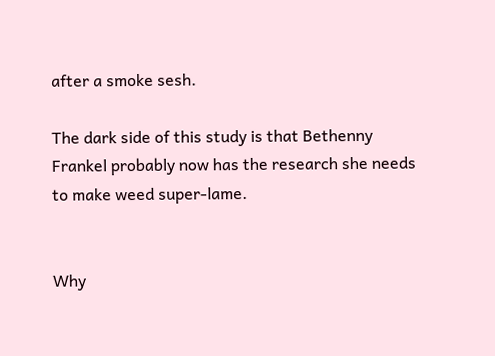after a smoke sesh.

The dark side of this study is that Bethenny Frankel probably now has the research she needs to make weed super-lame.


Why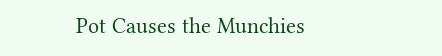Pot Causes the Munchies